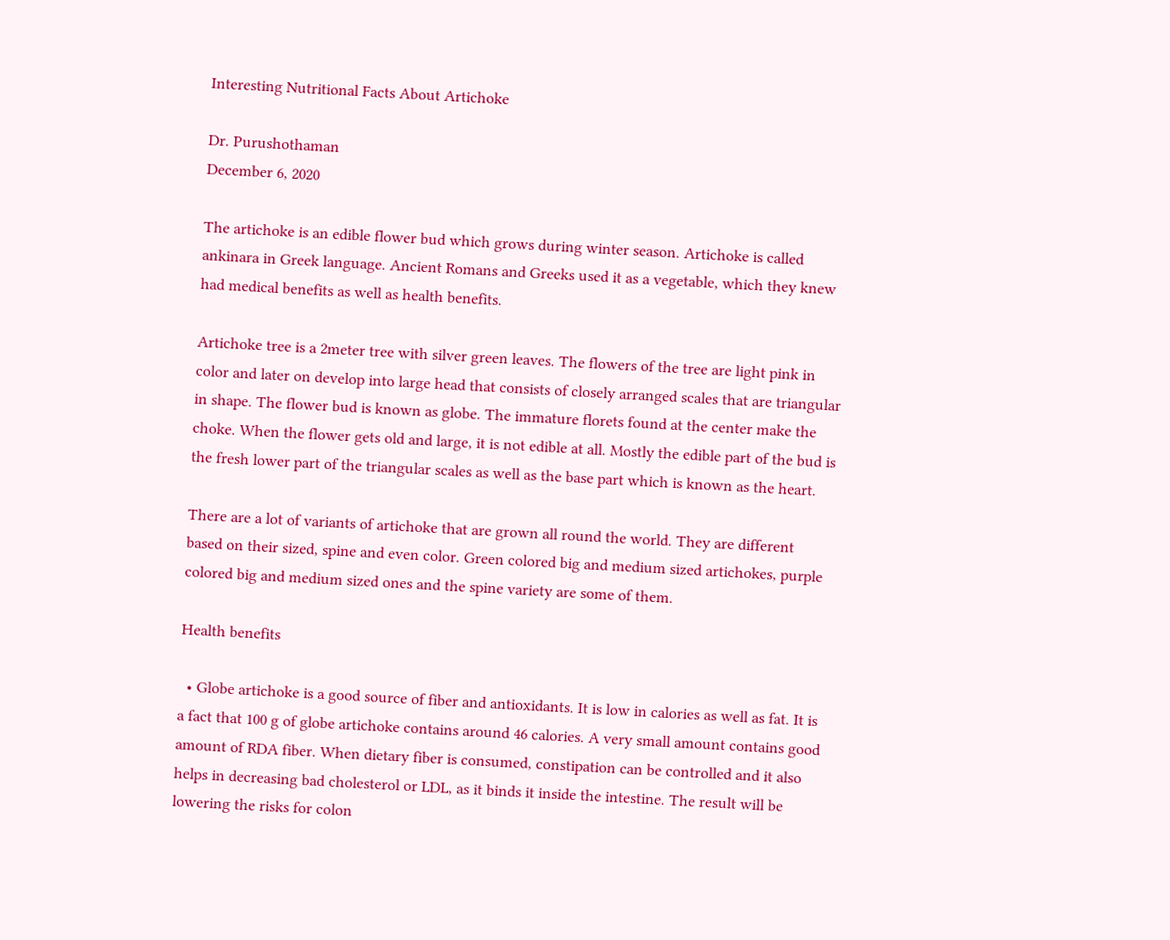Interesting Nutritional Facts About Artichoke

Dr. Purushothaman
December 6, 2020

The artichoke is an edible flower bud which grows during winter season. Artichoke is called ankinara in Greek language. Ancient Romans and Greeks used it as a vegetable, which they knew had medical benefits as well as health benefits.

Artichoke tree is a 2meter tree with silver green leaves. The flowers of the tree are light pink in color and later on develop into large head that consists of closely arranged scales that are triangular in shape. The flower bud is known as globe. The immature florets found at the center make the choke. When the flower gets old and large, it is not edible at all. Mostly the edible part of the bud is the fresh lower part of the triangular scales as well as the base part which is known as the heart.

There are a lot of variants of artichoke that are grown all round the world. They are different based on their sized, spine and even color. Green colored big and medium sized artichokes, purple colored big and medium sized ones and the spine variety are some of them.

Health benefits

  • Globe artichoke is a good source of fiber and antioxidants. It is low in calories as well as fat. It is a fact that 100 g of globe artichoke contains around 46 calories. A very small amount contains good amount of RDA fiber. When dietary fiber is consumed, constipation can be controlled and it also helps in decreasing bad cholesterol or LDL, as it binds it inside the intestine. The result will be lowering the risks for colon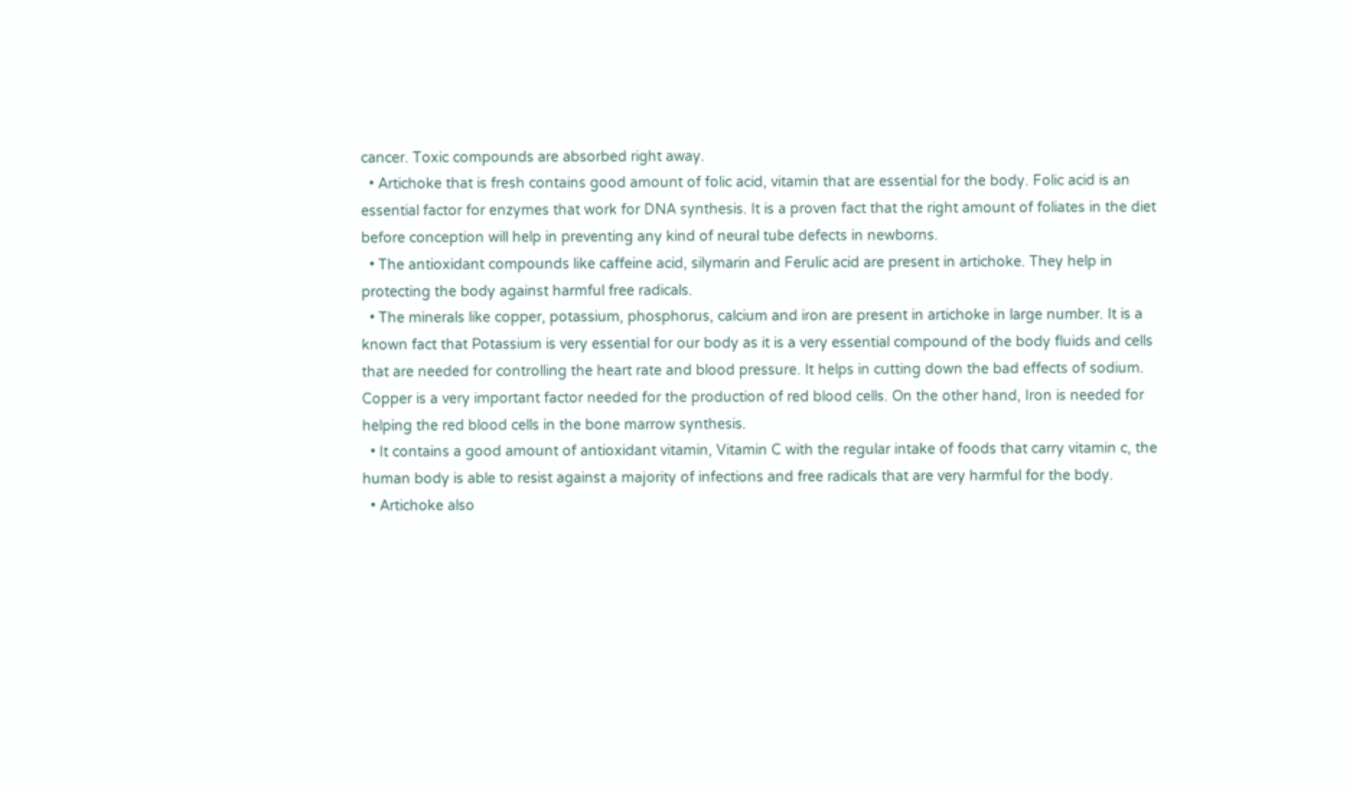cancer. Toxic compounds are absorbed right away.
  • Artichoke that is fresh contains good amount of folic acid, vitamin that are essential for the body. Folic acid is an essential factor for enzymes that work for DNA synthesis. It is a proven fact that the right amount of foliates in the diet before conception will help in preventing any kind of neural tube defects in newborns.
  • The antioxidant compounds like caffeine acid, silymarin and Ferulic acid are present in artichoke. They help in protecting the body against harmful free radicals.
  • The minerals like copper, potassium, phosphorus, calcium and iron are present in artichoke in large number. It is a known fact that Potassium is very essential for our body as it is a very essential compound of the body fluids and cells that are needed for controlling the heart rate and blood pressure. It helps in cutting down the bad effects of sodium. Copper is a very important factor needed for the production of red blood cells. On the other hand, Iron is needed for helping the red blood cells in the bone marrow synthesis.
  • It contains a good amount of antioxidant vitamin, Vitamin C with the regular intake of foods that carry vitamin c, the human body is able to resist against a majority of infections and free radicals that are very harmful for the body.
  • Artichoke also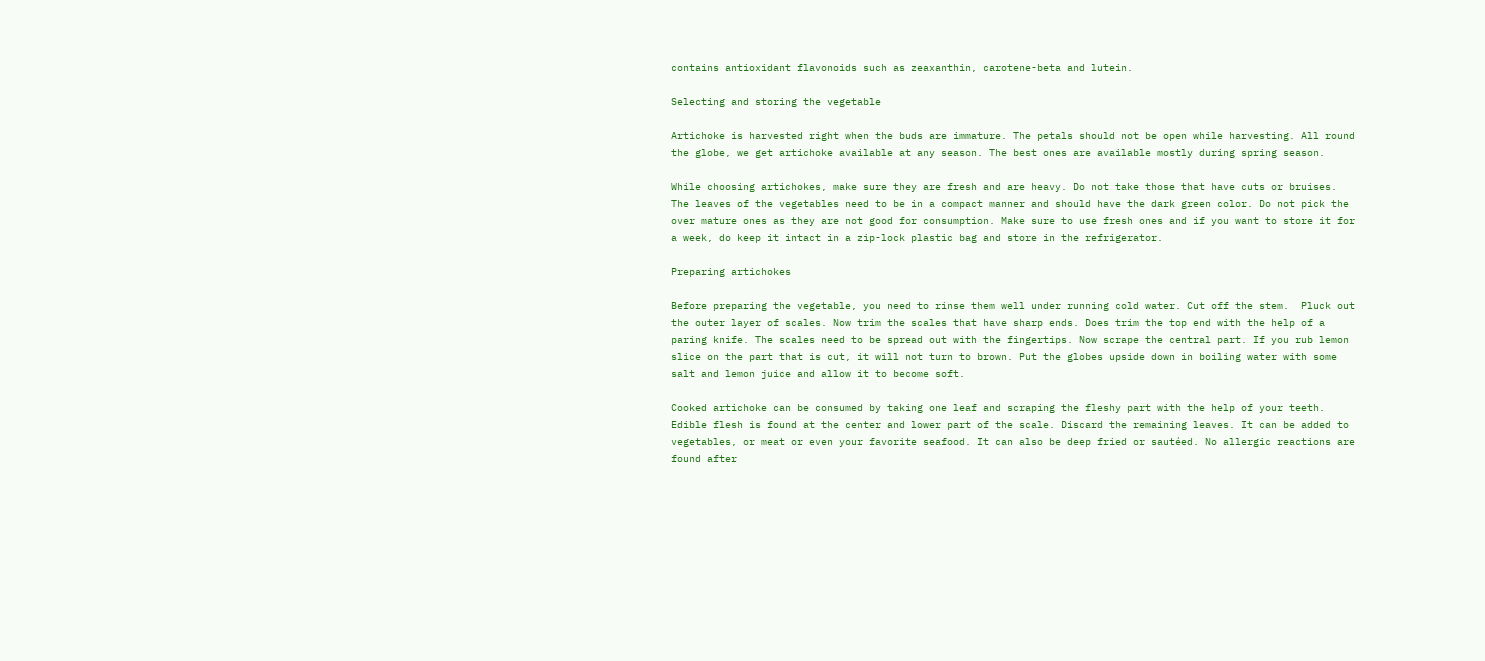contains antioxidant flavonoids such as zeaxanthin, carotene-beta and lutein.

Selecting and storing the vegetable

Artichoke is harvested right when the buds are immature. The petals should not be open while harvesting. All round the globe, we get artichoke available at any season. The best ones are available mostly during spring season.

While choosing artichokes, make sure they are fresh and are heavy. Do not take those that have cuts or bruises. The leaves of the vegetables need to be in a compact manner and should have the dark green color. Do not pick the over mature ones as they are not good for consumption. Make sure to use fresh ones and if you want to store it for a week, do keep it intact in a zip-lock plastic bag and store in the refrigerator.

Preparing artichokes

Before preparing the vegetable, you need to rinse them well under running cold water. Cut off the stem.  Pluck out the outer layer of scales. Now trim the scales that have sharp ends. Does trim the top end with the help of a paring knife. The scales need to be spread out with the fingertips. Now scrape the central part. If you rub lemon slice on the part that is cut, it will not turn to brown. Put the globes upside down in boiling water with some salt and lemon juice and allow it to become soft.

Cooked artichoke can be consumed by taking one leaf and scraping the fleshy part with the help of your teeth. Edible flesh is found at the center and lower part of the scale. Discard the remaining leaves. It can be added to vegetables, or meat or even your favorite seafood. It can also be deep fried or sautéed. No allergic reactions are found after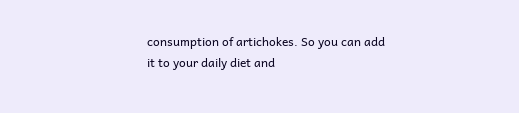consumption of artichokes. So you can add it to your daily diet and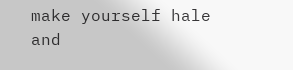make yourself hale and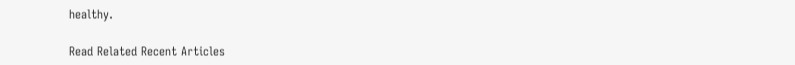healthy.

Read Related Recent Articles